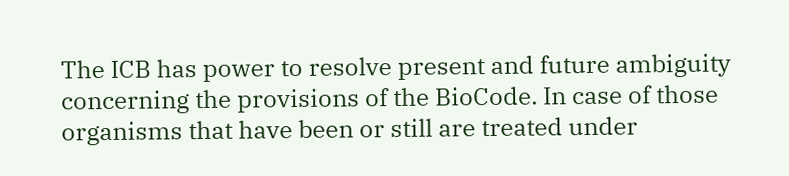The ICB has power to resolve present and future ambiguity concerning the provisions of the BioCode. In case of those organisms that have been or still are treated under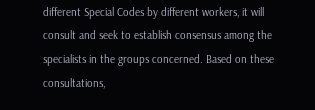different Special Codes by different workers, it will consult and seek to establish consensus among the specialists in the groups concerned. Based on these consultations,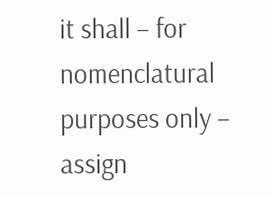it shall – for nomenclatural purposes only – assign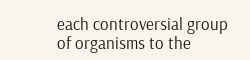each controversial group of organisms to the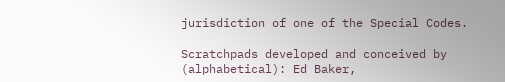jurisdiction of one of the Special Codes.

Scratchpads developed and conceived by (alphabetical): Ed Baker,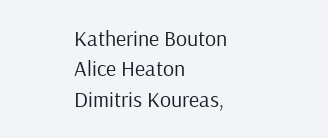Katherine Bouton Alice Heaton Dimitris Koureas,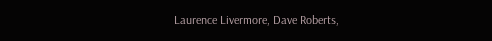Laurence Livermore, Dave Roberts,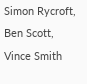Simon Rycroft, Ben Scott, Vince Smith